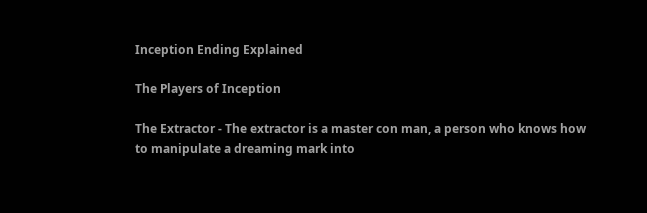Inception Ending Explained

The Players of Inception

The Extractor - The extractor is a master con man, a person who knows how to manipulate a dreaming mark into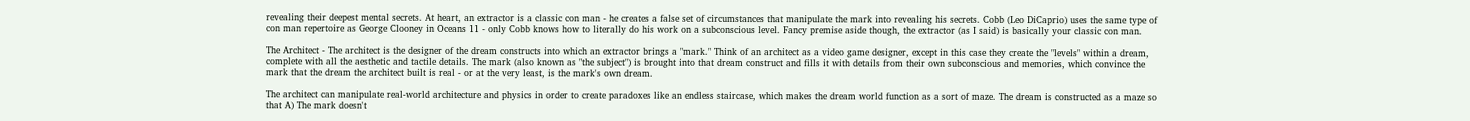revealing their deepest mental secrets. At heart, an extractor is a classic con man - he creates a false set of circumstances that manipulate the mark into revealing his secrets. Cobb (Leo DiCaprio) uses the same type of con man repertoire as George Clooney in Oceans 11 - only Cobb knows how to literally do his work on a subconscious level. Fancy premise aside though, the extractor (as I said) is basically your classic con man.

The Architect - The architect is the designer of the dream constructs into which an extractor brings a "mark." Think of an architect as a video game designer, except in this case they create the "levels" within a dream, complete with all the aesthetic and tactile details. The mark (also known as "the subject") is brought into that dream construct and fills it with details from their own subconscious and memories, which convince the mark that the dream the architect built is real - or at the very least, is the mark's own dream.

The architect can manipulate real-world architecture and physics in order to create paradoxes like an endless staircase, which makes the dream world function as a sort of maze. The dream is constructed as a maze so that A) The mark doesn't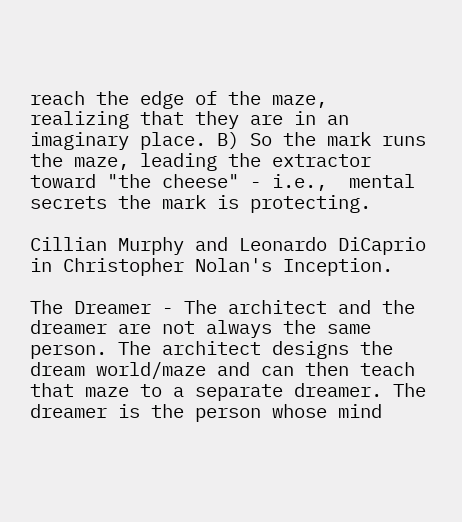reach the edge of the maze, realizing that they are in an imaginary place. B) So the mark runs the maze, leading the extractor toward "the cheese" - i.e.,  mental secrets the mark is protecting.

Cillian Murphy and Leonardo DiCaprio in Christopher Nolan's Inception.

The Dreamer - The architect and the dreamer are not always the same person. The architect designs the dream world/maze and can then teach that maze to a separate dreamer. The dreamer is the person whose mind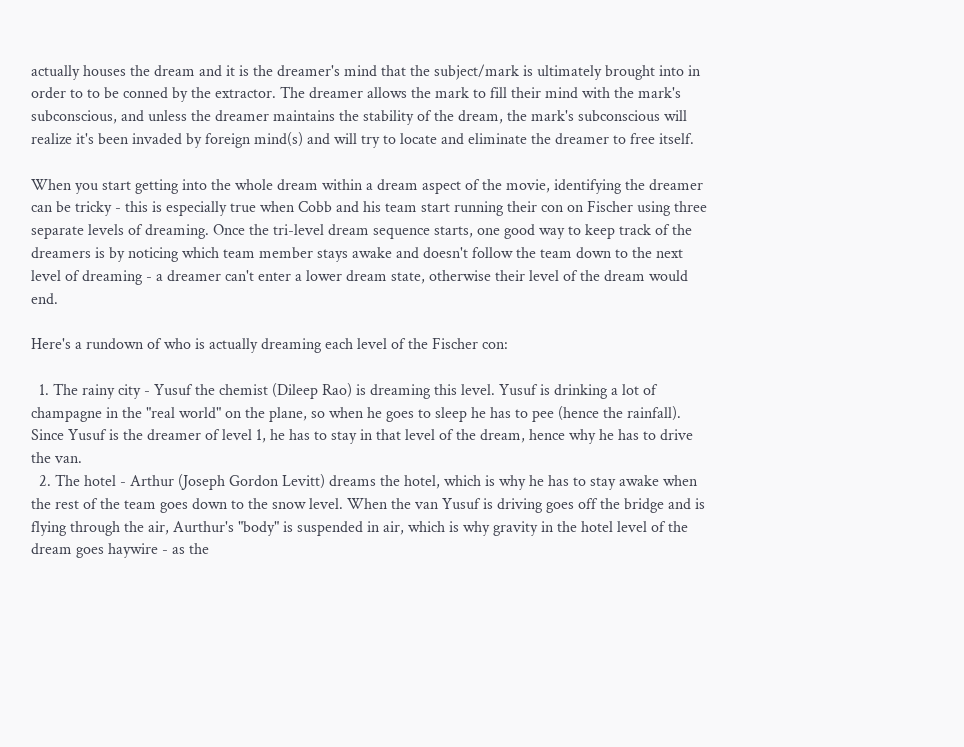actually houses the dream and it is the dreamer's mind that the subject/mark is ultimately brought into in order to to be conned by the extractor. The dreamer allows the mark to fill their mind with the mark's subconscious, and unless the dreamer maintains the stability of the dream, the mark's subconscious will realize it's been invaded by foreign mind(s) and will try to locate and eliminate the dreamer to free itself.

When you start getting into the whole dream within a dream aspect of the movie, identifying the dreamer can be tricky - this is especially true when Cobb and his team start running their con on Fischer using three separate levels of dreaming. Once the tri-level dream sequence starts, one good way to keep track of the dreamers is by noticing which team member stays awake and doesn't follow the team down to the next level of dreaming - a dreamer can't enter a lower dream state, otherwise their level of the dream would end.

Here's a rundown of who is actually dreaming each level of the Fischer con:

  1. The rainy city - Yusuf the chemist (Dileep Rao) is dreaming this level. Yusuf is drinking a lot of champagne in the "real world" on the plane, so when he goes to sleep he has to pee (hence the rainfall). Since Yusuf is the dreamer of level 1, he has to stay in that level of the dream, hence why he has to drive the van.
  2. The hotel - Arthur (Joseph Gordon Levitt) dreams the hotel, which is why he has to stay awake when the rest of the team goes down to the snow level. When the van Yusuf is driving goes off the bridge and is flying through the air, Aurthur's "body" is suspended in air, which is why gravity in the hotel level of the dream goes haywire - as the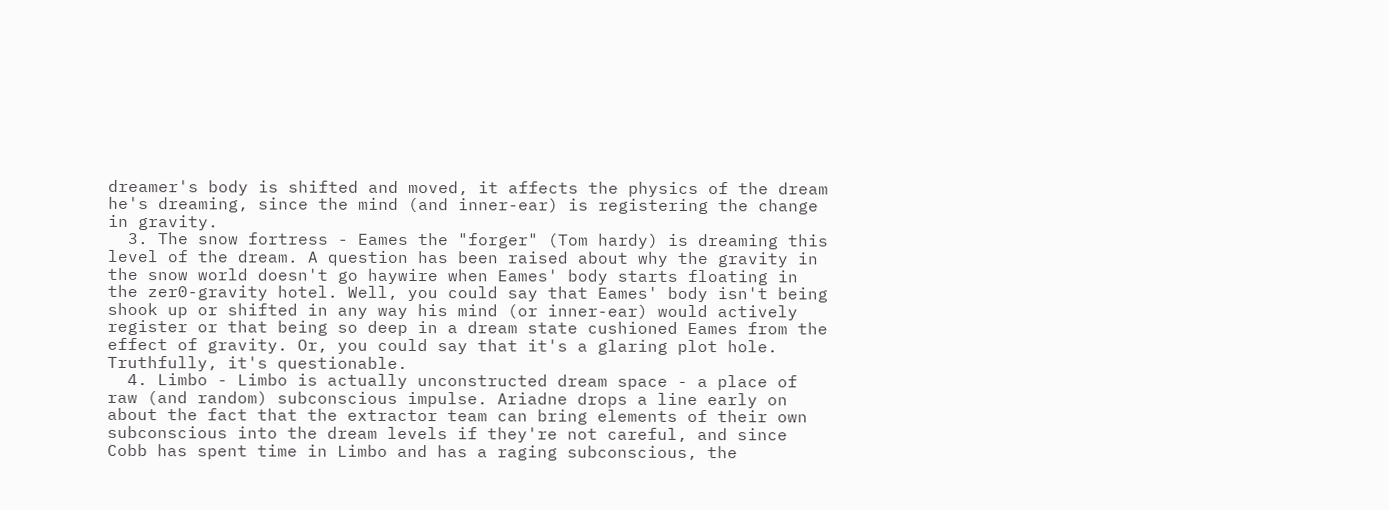dreamer's body is shifted and moved, it affects the physics of the dream he's dreaming, since the mind (and inner-ear) is registering the change in gravity.
  3. The snow fortress - Eames the "forger" (Tom hardy) is dreaming this level of the dream. A question has been raised about why the gravity in the snow world doesn't go haywire when Eames' body starts floating in the zer0-gravity hotel. Well, you could say that Eames' body isn't being shook up or shifted in any way his mind (or inner-ear) would actively register or that being so deep in a dream state cushioned Eames from the effect of gravity. Or, you could say that it's a glaring plot hole. Truthfully, it's questionable.
  4. Limbo - Limbo is actually unconstructed dream space - a place of raw (and random) subconscious impulse. Ariadne drops a line early on about the fact that the extractor team can bring elements of their own subconscious into the dream levels if they're not careful, and since Cobb has spent time in Limbo and has a raging subconscious, the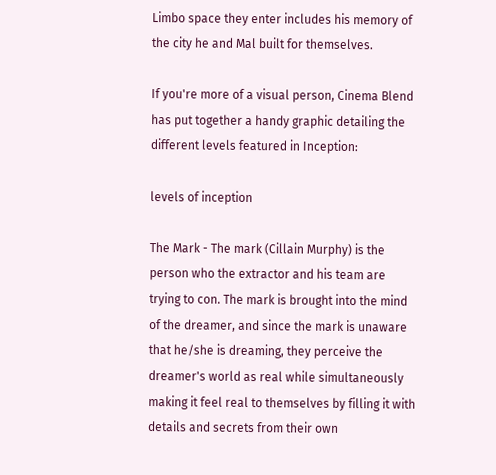Limbo space they enter includes his memory of the city he and Mal built for themselves.

If you're more of a visual person, Cinema Blend has put together a handy graphic detailing the different levels featured in Inception:

levels of inception

The Mark - The mark (Cillain Murphy) is the person who the extractor and his team are trying to con. The mark is brought into the mind of the dreamer, and since the mark is unaware that he/she is dreaming, they perceive the dreamer's world as real while simultaneously making it feel real to themselves by filling it with details and secrets from their own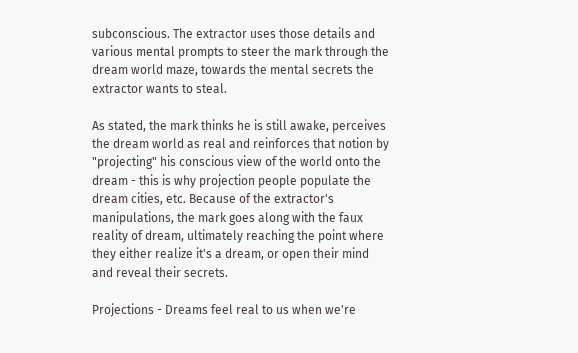subconscious. The extractor uses those details and various mental prompts to steer the mark through the dream world maze, towards the mental secrets the extractor wants to steal.

As stated, the mark thinks he is still awake, perceives the dream world as real and reinforces that notion by "projecting" his conscious view of the world onto the dream - this is why projection people populate the dream cities, etc. Because of the extractor's manipulations, the mark goes along with the faux reality of dream, ultimately reaching the point where they either realize it's a dream, or open their mind and reveal their secrets.

Projections - Dreams feel real to us when we're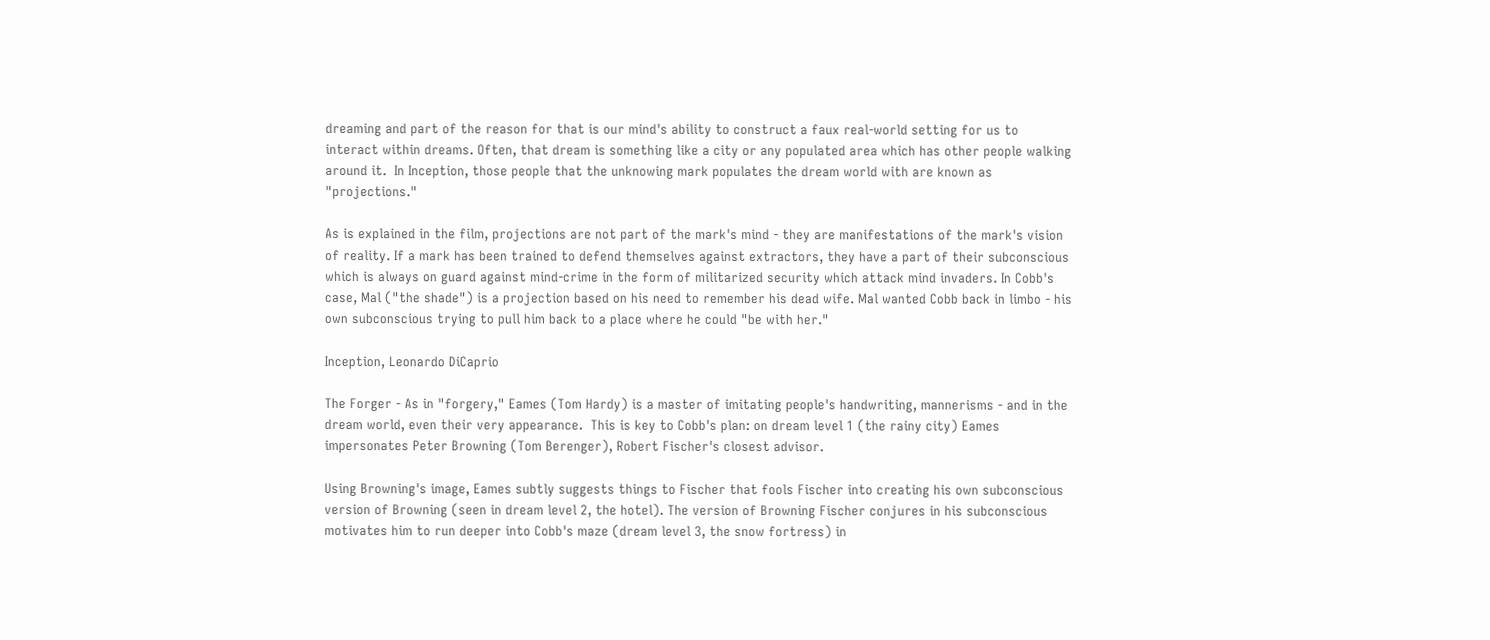dreaming and part of the reason for that is our mind's ability to construct a faux real-world setting for us to interact within dreams. Often, that dream is something like a city or any populated area which has other people walking around it.  In Inception, those people that the unknowing mark populates the dream world with are known as "projections."

As is explained in the film, projections are not part of the mark's mind - they are manifestations of the mark's vision of reality. If a mark has been trained to defend themselves against extractors, they have a part of their subconscious which is always on guard against mind-crime in the form of militarized security which attack mind invaders. In Cobb's case, Mal ("the shade") is a projection based on his need to remember his dead wife. Mal wanted Cobb back in limbo - his own subconscious trying to pull him back to a place where he could "be with her."

Inception, Leonardo DiCaprio

The Forger - As in "forgery," Eames (Tom Hardy) is a master of imitating people's handwriting, mannerisms - and in the dream world, even their very appearance.  This is key to Cobb's plan: on dream level 1 (the rainy city) Eames impersonates Peter Browning (Tom Berenger), Robert Fischer's closest advisor.

Using Browning's image, Eames subtly suggests things to Fischer that fools Fischer into creating his own subconscious version of Browning (seen in dream level 2, the hotel). The version of Browning Fischer conjures in his subconscious motivates him to run deeper into Cobb's maze (dream level 3, the snow fortress) in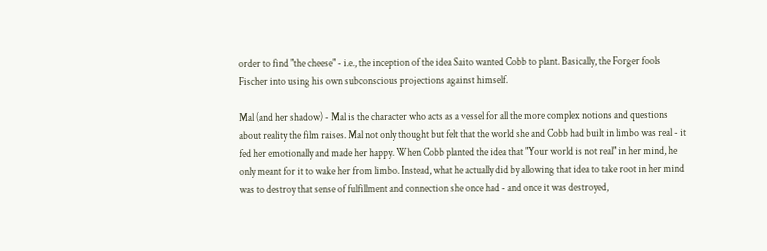order to find "the cheese" - i.e., the inception of the idea Saito wanted Cobb to plant. Basically, the Forger fools Fischer into using his own subconscious projections against himself.

Mal (and her shadow) - Mal is the character who acts as a vessel for all the more complex notions and questions about reality the film raises. Mal not only thought but felt that the world she and Cobb had built in limbo was real - it fed her emotionally and made her happy. When Cobb planted the idea that "Your world is not real" in her mind, he only meant for it to wake her from limbo. Instead, what he actually did by allowing that idea to take root in her mind was to destroy that sense of fulfillment and connection she once had - and once it was destroyed,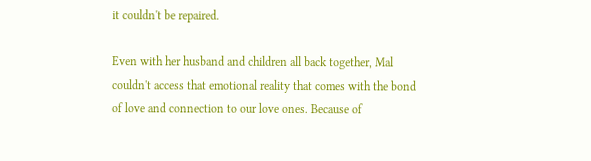it couldn't be repaired.

Even with her husband and children all back together, Mal couldn't access that emotional reality that comes with the bond of love and connection to our love ones. Because of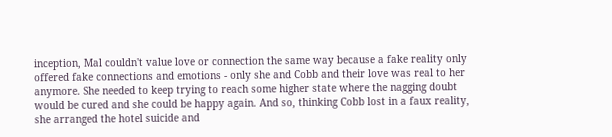inception, Mal couldn't value love or connection the same way because a fake reality only offered fake connections and emotions - only she and Cobb and their love was real to her anymore. She needed to keep trying to reach some higher state where the nagging doubt would be cured and she could be happy again. And so, thinking Cobb lost in a faux reality, she arranged the hotel suicide and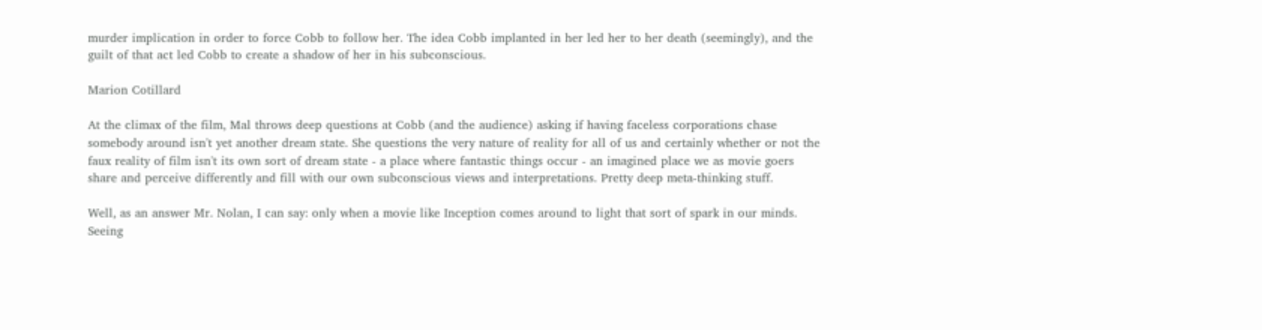murder implication in order to force Cobb to follow her. The idea Cobb implanted in her led her to her death (seemingly), and the guilt of that act led Cobb to create a shadow of her in his subconscious.

Marion Cotillard

At the climax of the film, Mal throws deep questions at Cobb (and the audience) asking if having faceless corporations chase somebody around isn't yet another dream state. She questions the very nature of reality for all of us and certainly whether or not the faux reality of film isn't its own sort of dream state - a place where fantastic things occur - an imagined place we as movie goers share and perceive differently and fill with our own subconscious views and interpretations. Pretty deep meta-thinking stuff.

Well, as an answer Mr. Nolan, I can say: only when a movie like Inception comes around to light that sort of spark in our minds. Seeing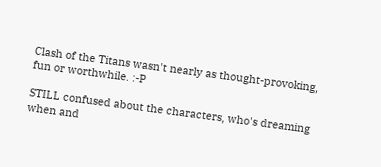Clash of the Titans wasn't nearly as thought-provoking, fun or worthwhile. :-P

STILL confused about the characters, who's dreaming when and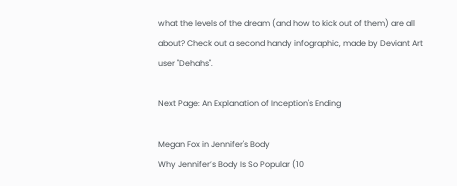what the levels of the dream (and how to kick out of them) are all about? Check out a second handy infographic, made by Deviant Art user "Dehahs".

Next Page: An Explanation of Inception's Ending

Megan Fox in Jennifer's Body
Why Jennifer’s Body Is So Popular (10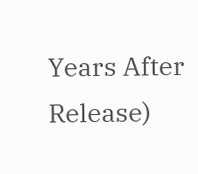Years After Release)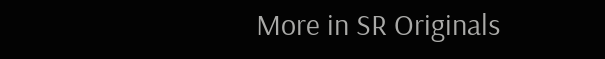More in SR Originals